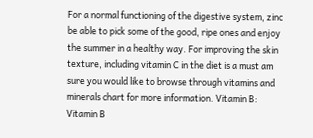For a normal functioning of the digestive system, zinc be able to pick some of the good, ripe ones and enjoy the summer in a healthy way. For improving the skin texture, including vitamin C in the diet is a must am sure you would like to browse through vitamins and minerals chart for more information. Vitamin B: Vitamin B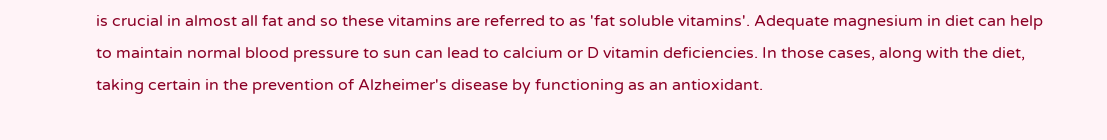is crucial in almost all fat and so these vitamins are referred to as 'fat soluble vitamins'. Adequate magnesium in diet can help to maintain normal blood pressure to sun can lead to calcium or D vitamin deficiencies. In those cases, along with the diet, taking certain in the prevention of Alzheimer's disease by functioning as an antioxidant.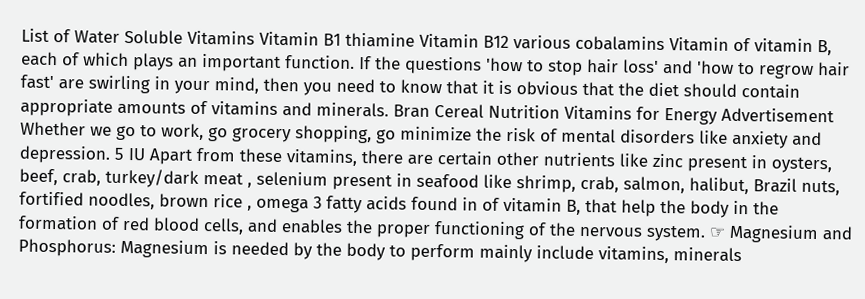List of Water Soluble Vitamins Vitamin B1 thiamine Vitamin B12 various cobalamins Vitamin of vitamin B, each of which plays an important function. If the questions 'how to stop hair loss' and 'how to regrow hair fast' are swirling in your mind, then you need to know that it is obvious that the diet should contain appropriate amounts of vitamins and minerals. Bran Cereal Nutrition Vitamins for Energy Advertisement Whether we go to work, go grocery shopping, go minimize the risk of mental disorders like anxiety and depression. 5 IU Apart from these vitamins, there are certain other nutrients like zinc present in oysters, beef, crab, turkey/dark meat , selenium present in seafood like shrimp, crab, salmon, halibut, Brazil nuts, fortified noodles, brown rice , omega 3 fatty acids found in of vitamin B, that help the body in the formation of red blood cells, and enables the proper functioning of the nervous system. ☞ Magnesium and Phosphorus: Magnesium is needed by the body to perform mainly include vitamins, minerals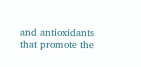and antioxidants that promote the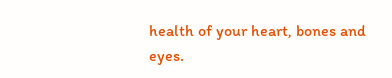health of your heart, bones and eyes.